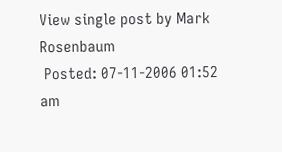View single post by Mark Rosenbaum
 Posted: 07-11-2006 01:52 am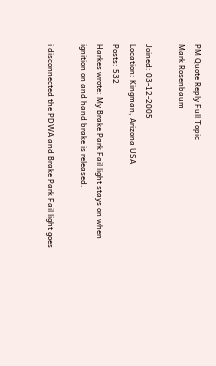PM Quote Reply Full Topic
Mark Rosenbaum

Joined: 03-12-2005
Location: Kingman, Arizona USA
Posts: 532
Harkes wrote: My Brake Park Fail light stays on when ignition on and hand brake is released.

i disconnected the PDWA and Brake Park Fail light goes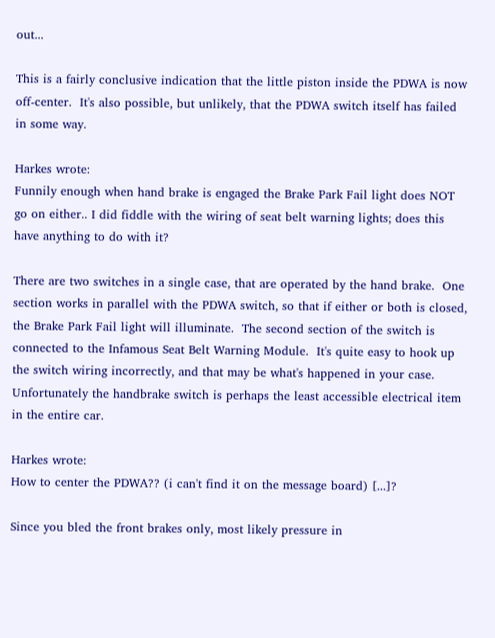out...

This is a fairly conclusive indication that the little piston inside the PDWA is now off-center.  It's also possible, but unlikely, that the PDWA switch itself has failed in some way.

Harkes wrote:
Funnily enough when hand brake is engaged the Brake Park Fail light does NOT go on either.. I did fiddle with the wiring of seat belt warning lights; does this have anything to do with it?

There are two switches in a single case, that are operated by the hand brake.  One section works in parallel with the PDWA switch, so that if either or both is closed, the Brake Park Fail light will illuminate.  The second section of the switch is connected to the Infamous Seat Belt Warning Module.  It's quite easy to hook up the switch wiring incorrectly, and that may be what's happened in your case.  Unfortunately the handbrake switch is perhaps the least accessible electrical item in the entire car.

Harkes wrote:
How to center the PDWA?? (i can't find it on the message board) [...]?

Since you bled the front brakes only, most likely pressure in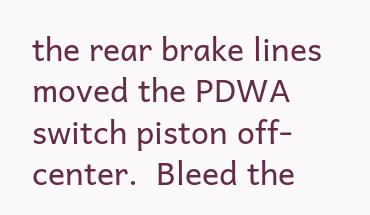the rear brake lines moved the PDWA switch piston off-center.  Bleed the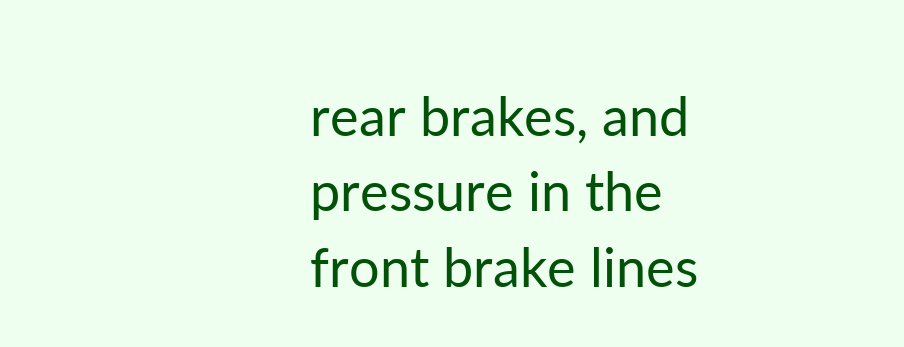rear brakes, and pressure in the front brake lines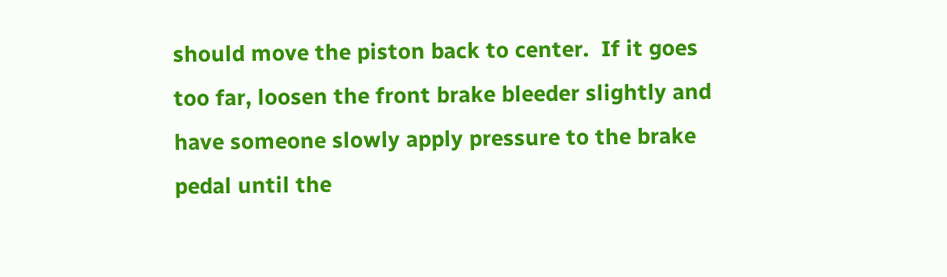should move the piston back to center.  If it goes too far, loosen the front brake bleeder slightly and have someone slowly apply pressure to the brake pedal until the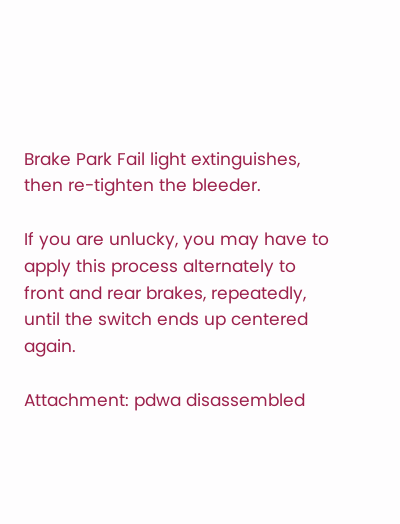Brake Park Fail light extinguishes, then re-tighten the bleeder.

If you are unlucky, you may have to apply this process alternately to front and rear brakes, repeatedly, until the switch ends up centered again.

Attachment: pdwa disassembled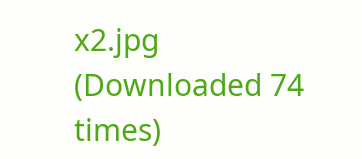x2.jpg (Downloaded 74 times)